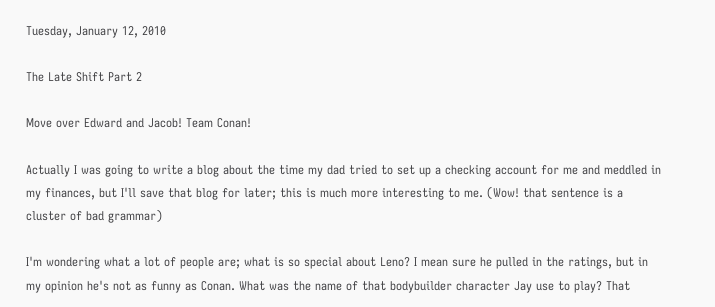Tuesday, January 12, 2010

The Late Shift Part 2

Move over Edward and Jacob! Team Conan!

Actually I was going to write a blog about the time my dad tried to set up a checking account for me and meddled in my finances, but I'll save that blog for later; this is much more interesting to me. (Wow! that sentence is a cluster of bad grammar)

I'm wondering what a lot of people are; what is so special about Leno? I mean sure he pulled in the ratings, but in my opinion he's not as funny as Conan. What was the name of that bodybuilder character Jay use to play? That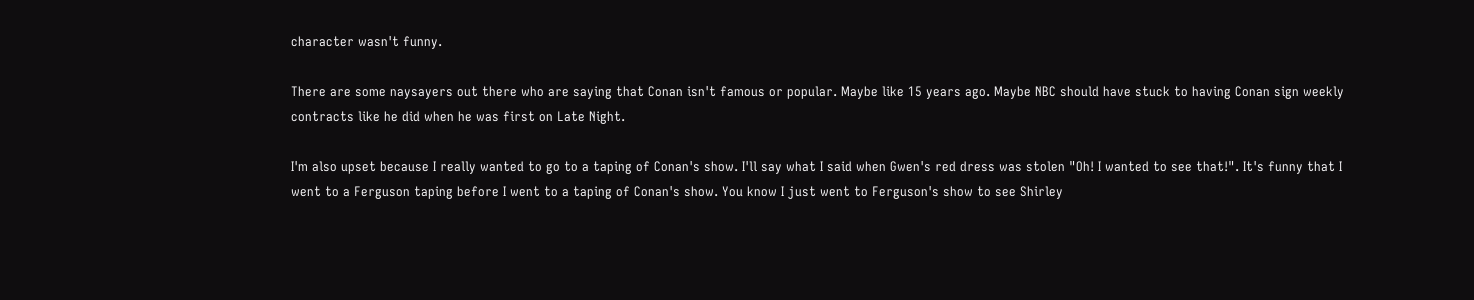character wasn't funny.

There are some naysayers out there who are saying that Conan isn't famous or popular. Maybe like 15 years ago. Maybe NBC should have stuck to having Conan sign weekly contracts like he did when he was first on Late Night.

I'm also upset because I really wanted to go to a taping of Conan's show. I'll say what I said when Gwen's red dress was stolen "Oh! I wanted to see that!". It's funny that I went to a Ferguson taping before I went to a taping of Conan's show. You know I just went to Ferguson's show to see Shirley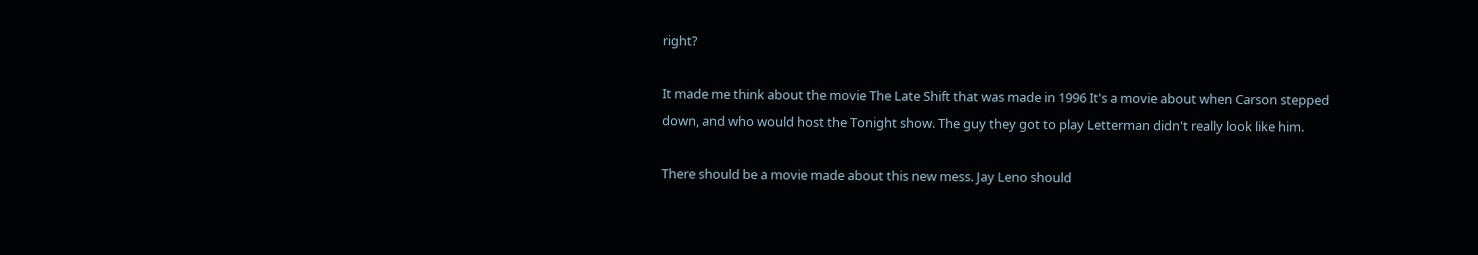right?

It made me think about the movie The Late Shift that was made in 1996 It's a movie about when Carson stepped down, and who would host the Tonight show. The guy they got to play Letterman didn't really look like him.

There should be a movie made about this new mess. Jay Leno should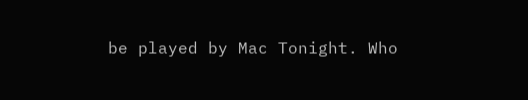be played by Mac Tonight. Who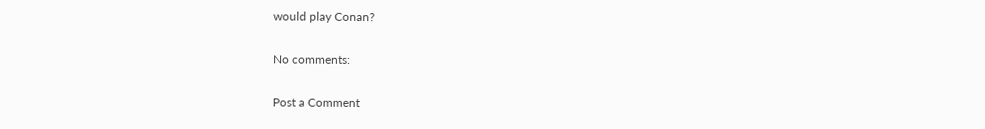would play Conan?

No comments:

Post a Comment